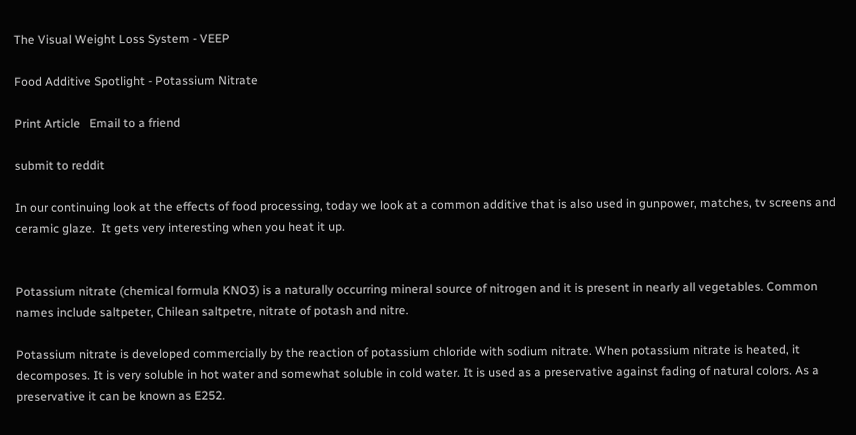The Visual Weight Loss System - VEEP

Food Additive Spotlight - Potassium Nitrate

Print Article   Email to a friend

submit to reddit

In our continuing look at the effects of food processing, today we look at a common additive that is also used in gunpower, matches, tv screens and ceramic glaze.  It gets very interesting when you heat it up.


Potassium nitrate (chemical formula KNO3) is a naturally occurring mineral source of nitrogen and it is present in nearly all vegetables. Common names include saltpeter, Chilean saltpetre, nitrate of potash and nitre.

Potassium nitrate is developed commercially by the reaction of potassium chloride with sodium nitrate. When potassium nitrate is heated, it decomposes. It is very soluble in hot water and somewhat soluble in cold water. It is used as a preservative against fading of natural colors. As a preservative it can be known as E252.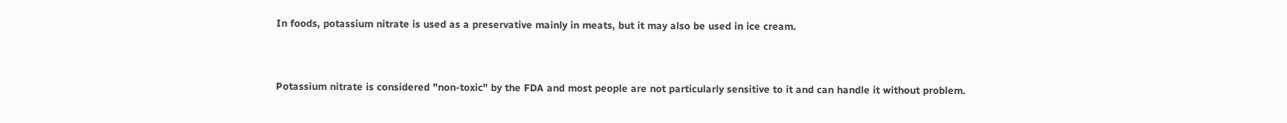In foods, potassium nitrate is used as a preservative mainly in meats, but it may also be used in ice cream.


Potassium nitrate is considered "non-toxic" by the FDA and most people are not particularly sensitive to it and can handle it without problem.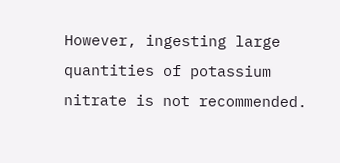However, ingesting large quantities of potassium nitrate is not recommended.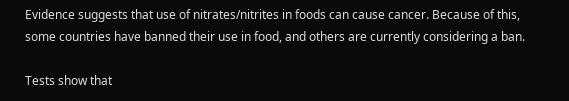Evidence suggests that use of nitrates/nitrites in foods can cause cancer. Because of this, some countries have banned their use in food, and others are currently considering a ban.

Tests show that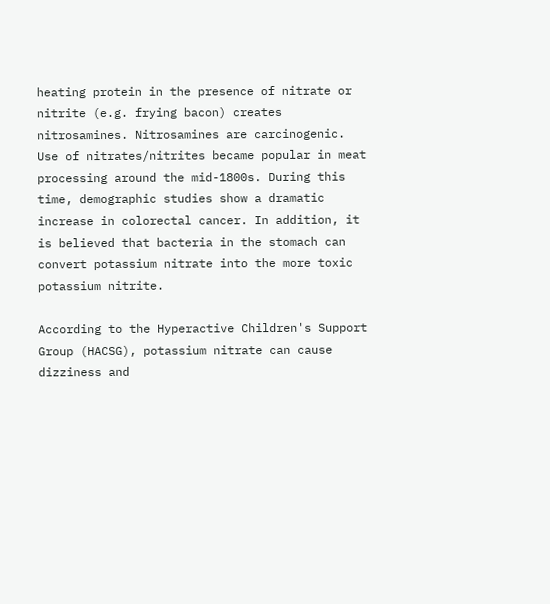heating protein in the presence of nitrate or nitrite (e.g. frying bacon) creates nitrosamines. Nitrosamines are carcinogenic. Use of nitrates/nitrites became popular in meat processing around the mid-1800s. During this time, demographic studies show a dramatic increase in colorectal cancer. In addition, it is believed that bacteria in the stomach can convert potassium nitrate into the more toxic potassium nitrite.

According to the Hyperactive Children's Support Group (HACSG), potassium nitrate can cause dizziness and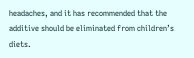headaches, and it has recommended that the additive should be eliminated from children’s diets.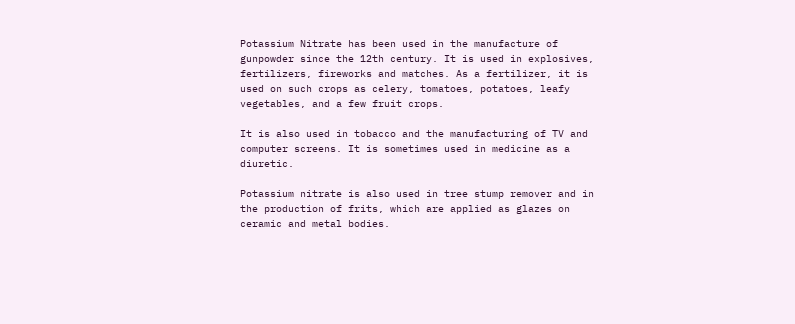Potassium Nitrate has been used in the manufacture of gunpowder since the 12th century. It is used in explosives, fertilizers, fireworks and matches. As a fertilizer, it is used on such crops as celery, tomatoes, potatoes, leafy vegetables, and a few fruit crops.

It is also used in tobacco and the manufacturing of TV and computer screens. It is sometimes used in medicine as a diuretic.

Potassium nitrate is also used in tree stump remover and in the production of frits, which are applied as glazes on ceramic and metal bodies.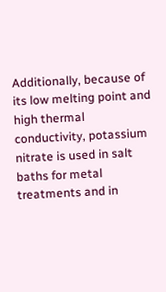Additionally, because of its low melting point and high thermal conductivity, potassium nitrate is used in salt baths for metal treatments and in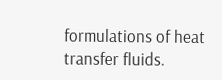formulations of heat transfer fluids.